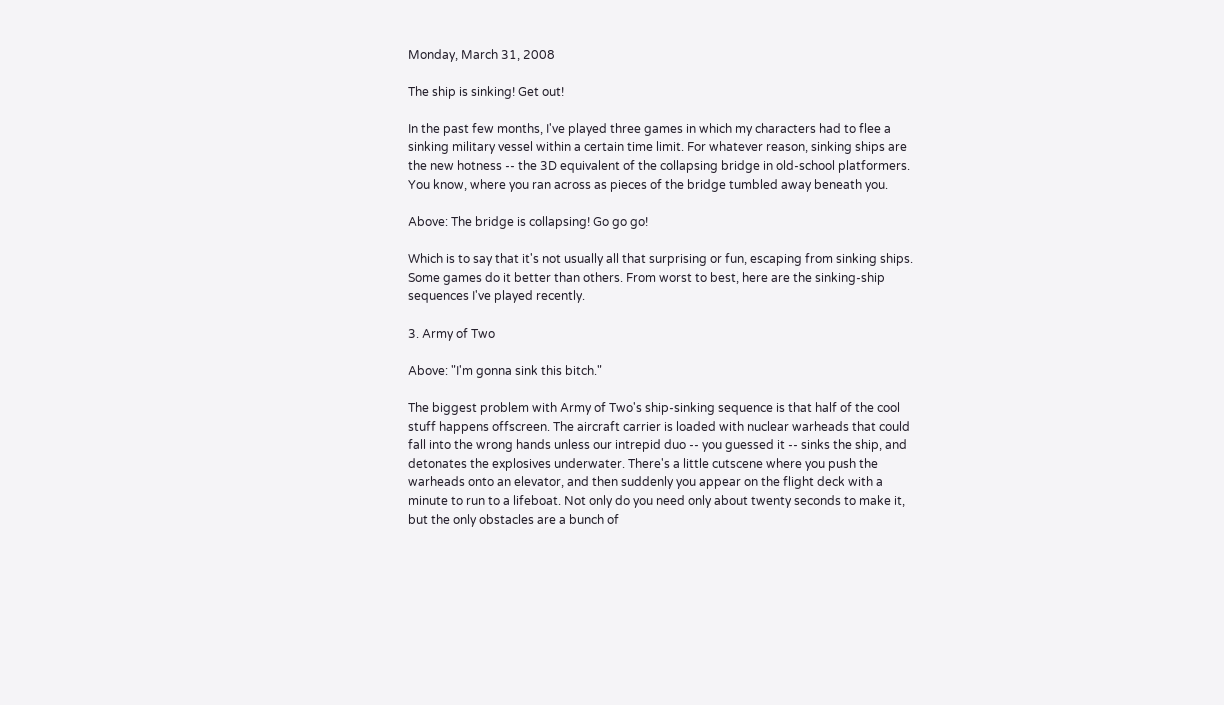Monday, March 31, 2008

The ship is sinking! Get out!

In the past few months, I've played three games in which my characters had to flee a sinking military vessel within a certain time limit. For whatever reason, sinking ships are the new hotness -- the 3D equivalent of the collapsing bridge in old-school platformers. You know, where you ran across as pieces of the bridge tumbled away beneath you.

Above: The bridge is collapsing! Go go go!

Which is to say that it's not usually all that surprising or fun, escaping from sinking ships. Some games do it better than others. From worst to best, here are the sinking-ship sequences I've played recently.

3. Army of Two

Above: "I'm gonna sink this bitch."

The biggest problem with Army of Two's ship-sinking sequence is that half of the cool stuff happens offscreen. The aircraft carrier is loaded with nuclear warheads that could fall into the wrong hands unless our intrepid duo -- you guessed it -- sinks the ship, and detonates the explosives underwater. There's a little cutscene where you push the warheads onto an elevator, and then suddenly you appear on the flight deck with a minute to run to a lifeboat. Not only do you need only about twenty seconds to make it, but the only obstacles are a bunch of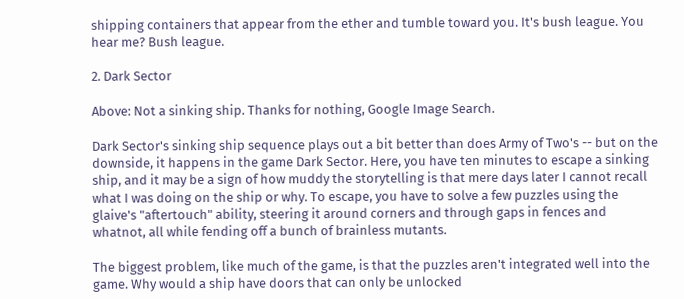shipping containers that appear from the ether and tumble toward you. It's bush league. You hear me? Bush league.

2. Dark Sector

Above: Not a sinking ship. Thanks for nothing, Google Image Search.

Dark Sector's sinking ship sequence plays out a bit better than does Army of Two's -- but on the downside, it happens in the game Dark Sector. Here, you have ten minutes to escape a sinking ship, and it may be a sign of how muddy the storytelling is that mere days later I cannot recall what I was doing on the ship or why. To escape, you have to solve a few puzzles using the glaive's "aftertouch" ability, steering it around corners and through gaps in fences and whatnot, all while fending off a bunch of brainless mutants.

The biggest problem, like much of the game, is that the puzzles aren't integrated well into the game. Why would a ship have doors that can only be unlocked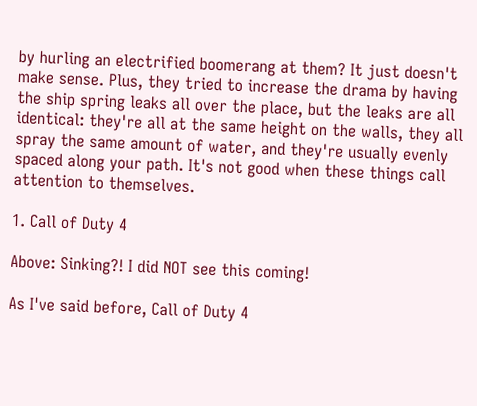by hurling an electrified boomerang at them? It just doesn't make sense. Plus, they tried to increase the drama by having the ship spring leaks all over the place, but the leaks are all identical: they're all at the same height on the walls, they all spray the same amount of water, and they're usually evenly spaced along your path. It's not good when these things call attention to themselves.

1. Call of Duty 4

Above: Sinking?! I did NOT see this coming!

As I've said before, Call of Duty 4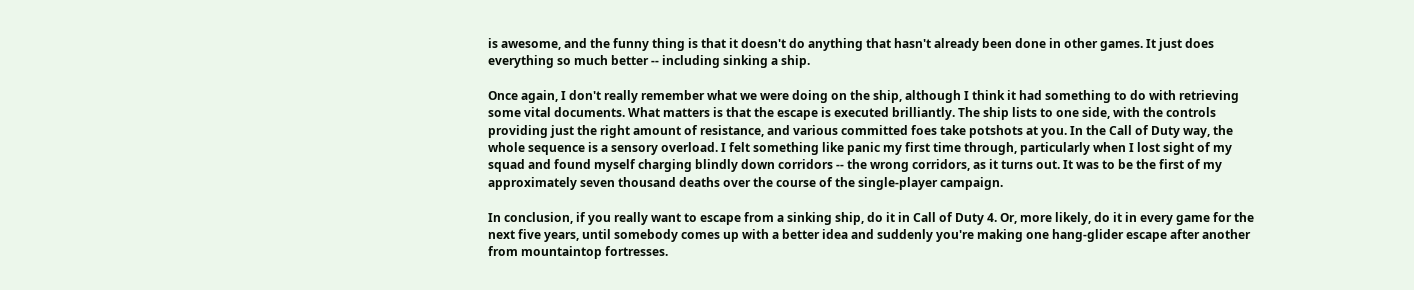is awesome, and the funny thing is that it doesn't do anything that hasn't already been done in other games. It just does everything so much better -- including sinking a ship.

Once again, I don't really remember what we were doing on the ship, although I think it had something to do with retrieving some vital documents. What matters is that the escape is executed brilliantly. The ship lists to one side, with the controls providing just the right amount of resistance, and various committed foes take potshots at you. In the Call of Duty way, the whole sequence is a sensory overload. I felt something like panic my first time through, particularly when I lost sight of my squad and found myself charging blindly down corridors -- the wrong corridors, as it turns out. It was to be the first of my approximately seven thousand deaths over the course of the single-player campaign.

In conclusion, if you really want to escape from a sinking ship, do it in Call of Duty 4. Or, more likely, do it in every game for the next five years, until somebody comes up with a better idea and suddenly you're making one hang-glider escape after another from mountaintop fortresses.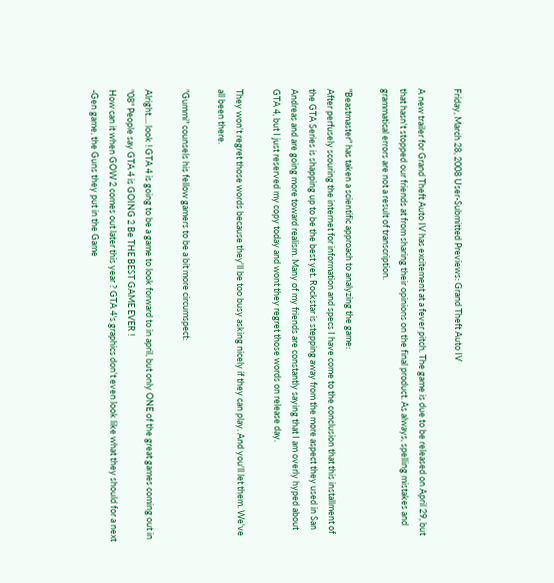Friday, March 28, 2008 User-Submitted Previews: Grand Theft Auto IV

A new trailer for Grand Theft Auto IV has excitement at a fever pitch. The game is due to be released on April 29, but that hasn't stopped our friends at from sharing their opinions on the final product. As always, spelling mistakes and grammatical errors are not a result of transcription.

"Beastmaster" has taken a scientific approach to analyzing the game:
After perfusely scouring the internet for information and specs I have come to the conclusion that this installment of the GTA Series is shapping up to be the best yet. Rockstar is stepping away from the more aspect they used in San Andreas and are going more toward realism. Many of my friends are constantly saying that I am overly hyped about GTA 4, but I just reserved my copy today and wont they regret those words on release day.

They won't regret those words because they'll be too busy asking nicely if they can play. And you'll let them. We've all been there.

"Gummi" counsels his fellow gamers to be a bit more circumspect:

Alright.... look ! GTA 4 is going to be a game to look forward to in april, but only ONE of the great games coming out in "08" People say GTA 4 is GOING 2 Be THE BEST GAME EVER !
How can it when GOW 2 comes out later this year ? GTA 4's graphics don't even look like what they should for a next -Gen game, the Guns they put in the Game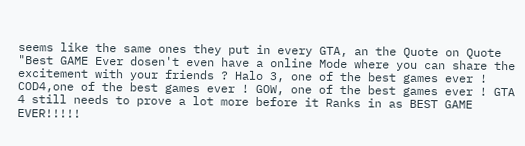seems like the same ones they put in every GTA, an the Quote on Quote "Best GAME Ever dosen't even have a online Mode where you can share the excitement with your friends ? Halo 3, one of the best games ever ! COD4,one of the best games ever ! GOW, one of the best games ever ! GTA 4 still needs to prove a lot more before it Ranks in as BEST GAME EVER!!!!!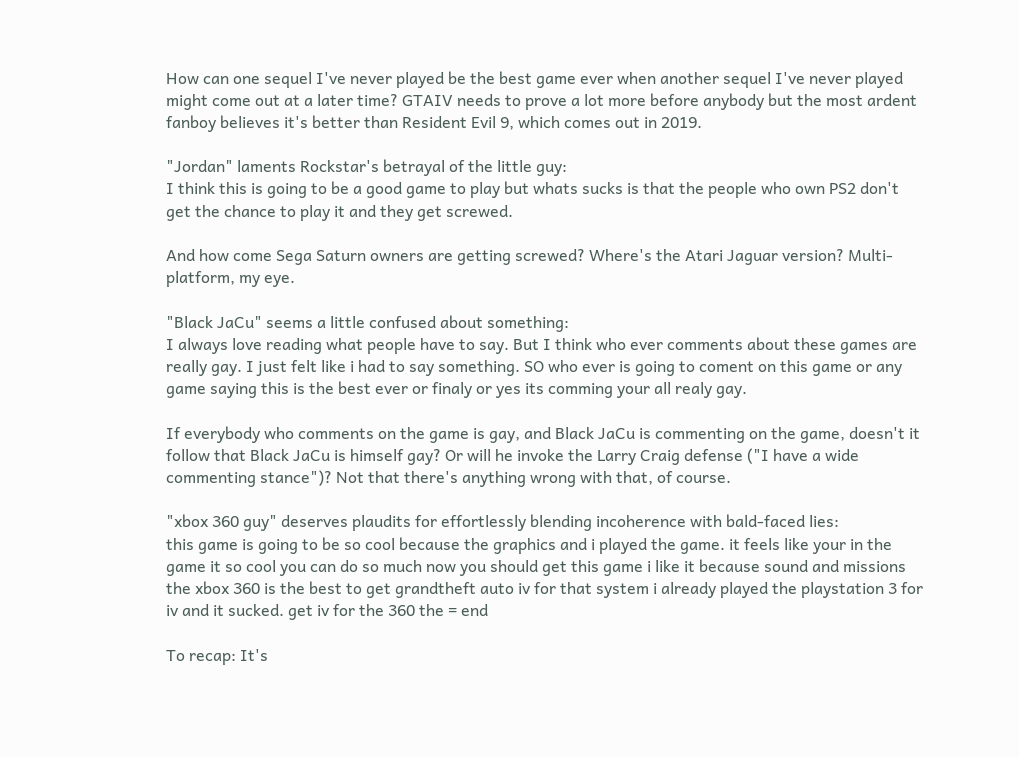How can one sequel I've never played be the best game ever when another sequel I've never played might come out at a later time? GTAIV needs to prove a lot more before anybody but the most ardent fanboy believes it's better than Resident Evil 9, which comes out in 2019.

"Jordan" laments Rockstar's betrayal of the little guy:
I think this is going to be a good game to play but whats sucks is that the people who own PS2 don't get the chance to play it and they get screwed.

And how come Sega Saturn owners are getting screwed? Where's the Atari Jaguar version? Multi-platform, my eye.

"Black JaCu" seems a little confused about something:
I always love reading what people have to say. But I think who ever comments about these games are really gay. I just felt like i had to say something. SO who ever is going to coment on this game or any game saying this is the best ever or finaly or yes its comming your all realy gay.

If everybody who comments on the game is gay, and Black JaCu is commenting on the game, doesn't it follow that Black JaCu is himself gay? Or will he invoke the Larry Craig defense ("I have a wide commenting stance")? Not that there's anything wrong with that, of course.

"xbox 360 guy" deserves plaudits for effortlessly blending incoherence with bald-faced lies:
this game is going to be so cool because the graphics and i played the game. it feels like your in the game it so cool you can do so much now you should get this game i like it because sound and missions the xbox 360 is the best to get grandtheft auto iv for that system i already played the playstation 3 for iv and it sucked. get iv for the 360 the = end

To recap: It's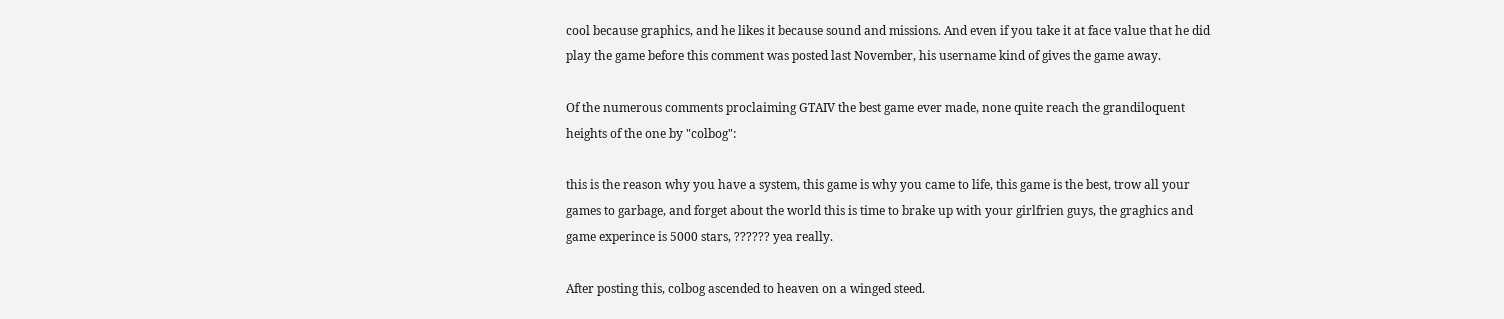cool because graphics, and he likes it because sound and missions. And even if you take it at face value that he did play the game before this comment was posted last November, his username kind of gives the game away.

Of the numerous comments proclaiming GTAIV the best game ever made, none quite reach the grandiloquent heights of the one by "colbog":

this is the reason why you have a system, this game is why you came to life, this game is the best, trow all your games to garbage, and forget about the world this is time to brake up with your girlfrien guys, the graghics and game experince is 5000 stars, ?????? yea really.

After posting this, colbog ascended to heaven on a winged steed.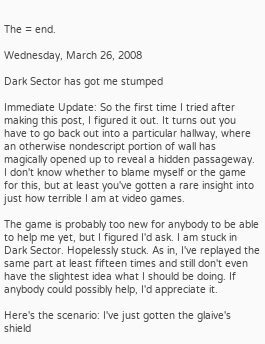The = end.

Wednesday, March 26, 2008

Dark Sector has got me stumped

Immediate Update: So the first time I tried after making this post, I figured it out. It turns out you have to go back out into a particular hallway, where an otherwise nondescript portion of wall has magically opened up to reveal a hidden passageway. I don't know whether to blame myself or the game for this, but at least you've gotten a rare insight into just how terrible I am at video games.

The game is probably too new for anybody to be able to help me yet, but I figured I'd ask. I am stuck in Dark Sector. Hopelessly stuck. As in, I've replayed the same part at least fifteen times and still don't even have the slightest idea what I should be doing. If anybody could possibly help, I'd appreciate it.

Here's the scenario: I've just gotten the glaive's shield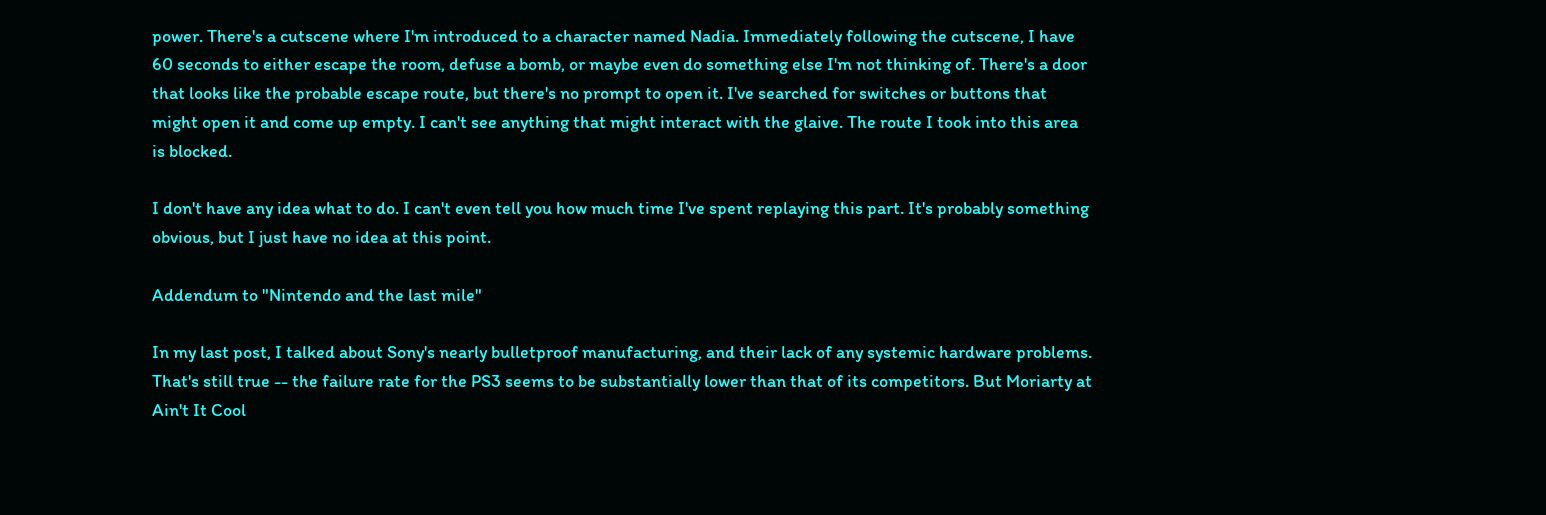power. There's a cutscene where I'm introduced to a character named Nadia. Immediately following the cutscene, I have 60 seconds to either escape the room, defuse a bomb, or maybe even do something else I'm not thinking of. There's a door that looks like the probable escape route, but there's no prompt to open it. I've searched for switches or buttons that might open it and come up empty. I can't see anything that might interact with the glaive. The route I took into this area is blocked.

I don't have any idea what to do. I can't even tell you how much time I've spent replaying this part. It's probably something obvious, but I just have no idea at this point.

Addendum to "Nintendo and the last mile"

In my last post, I talked about Sony's nearly bulletproof manufacturing, and their lack of any systemic hardware problems. That's still true -- the failure rate for the PS3 seems to be substantially lower than that of its competitors. But Moriarty at Ain't It Cool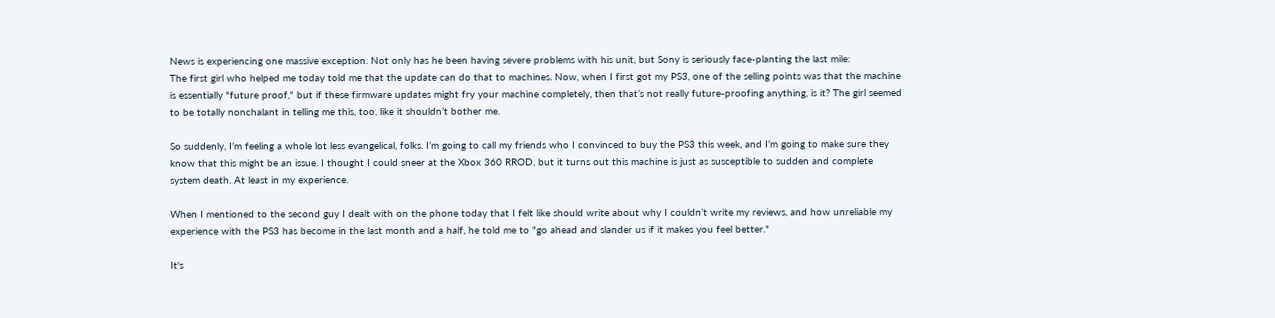News is experiencing one massive exception. Not only has he been having severe problems with his unit, but Sony is seriously face-planting the last mile:
The first girl who helped me today told me that the update can do that to machines. Now, when I first got my PS3, one of the selling points was that the machine is essentially "future proof," but if these firmware updates might fry your machine completely, then that’s not really future-proofing anything, is it? The girl seemed to be totally nonchalant in telling me this, too, like it shouldn’t bother me.

So suddenly, I’m feeling a whole lot less evangelical, folks. I’m going to call my friends who I convinced to buy the PS3 this week, and I’m going to make sure they know that this might be an issue. I thought I could sneer at the Xbox 360 RROD, but it turns out this machine is just as susceptible to sudden and complete system death. At least in my experience.

When I mentioned to the second guy I dealt with on the phone today that I felt like should write about why I couldn’t write my reviews, and how unreliable my experience with the PS3 has become in the last month and a half, he told me to "go ahead and slander us if it makes you feel better."

It's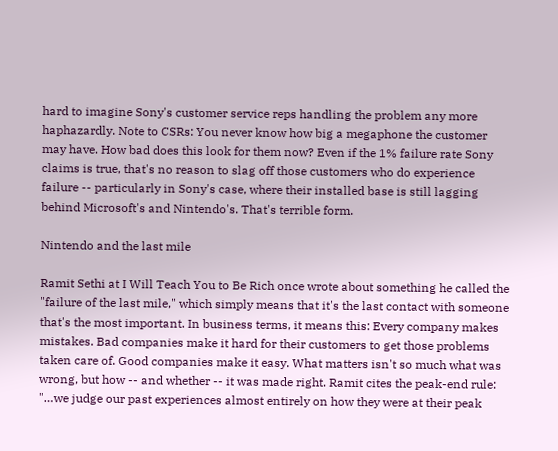hard to imagine Sony's customer service reps handling the problem any more haphazardly. Note to CSRs: You never know how big a megaphone the customer may have. How bad does this look for them now? Even if the 1% failure rate Sony claims is true, that's no reason to slag off those customers who do experience failure -- particularly in Sony's case, where their installed base is still lagging behind Microsoft's and Nintendo's. That's terrible form.

Nintendo and the last mile

Ramit Sethi at I Will Teach You to Be Rich once wrote about something he called the "failure of the last mile," which simply means that it's the last contact with someone that's the most important. In business terms, it means this: Every company makes mistakes. Bad companies make it hard for their customers to get those problems taken care of. Good companies make it easy. What matters isn't so much what was wrong, but how -- and whether -- it was made right. Ramit cites the peak-end rule: "…we judge our past experiences almost entirely on how they were at their peak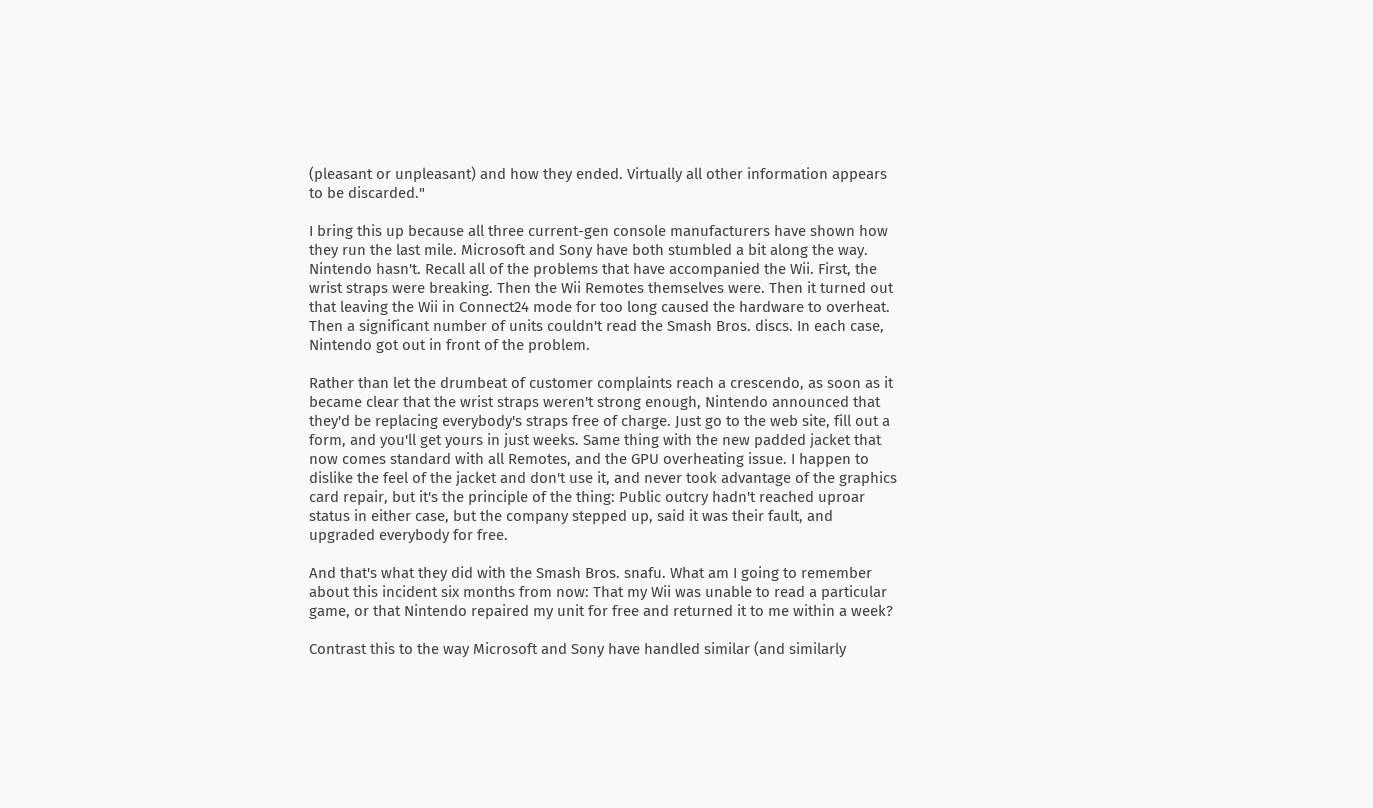(pleasant or unpleasant) and how they ended. Virtually all other information appears to be discarded."

I bring this up because all three current-gen console manufacturers have shown how they run the last mile. Microsoft and Sony have both stumbled a bit along the way. Nintendo hasn't. Recall all of the problems that have accompanied the Wii. First, the wrist straps were breaking. Then the Wii Remotes themselves were. Then it turned out that leaving the Wii in Connect24 mode for too long caused the hardware to overheat. Then a significant number of units couldn't read the Smash Bros. discs. In each case, Nintendo got out in front of the problem.

Rather than let the drumbeat of customer complaints reach a crescendo, as soon as it became clear that the wrist straps weren't strong enough, Nintendo announced that they'd be replacing everybody's straps free of charge. Just go to the web site, fill out a form, and you'll get yours in just weeks. Same thing with the new padded jacket that now comes standard with all Remotes, and the GPU overheating issue. I happen to dislike the feel of the jacket and don't use it, and never took advantage of the graphics card repair, but it's the principle of the thing: Public outcry hadn't reached uproar status in either case, but the company stepped up, said it was their fault, and upgraded everybody for free.

And that's what they did with the Smash Bros. snafu. What am I going to remember about this incident six months from now: That my Wii was unable to read a particular game, or that Nintendo repaired my unit for free and returned it to me within a week?

Contrast this to the way Microsoft and Sony have handled similar (and similarly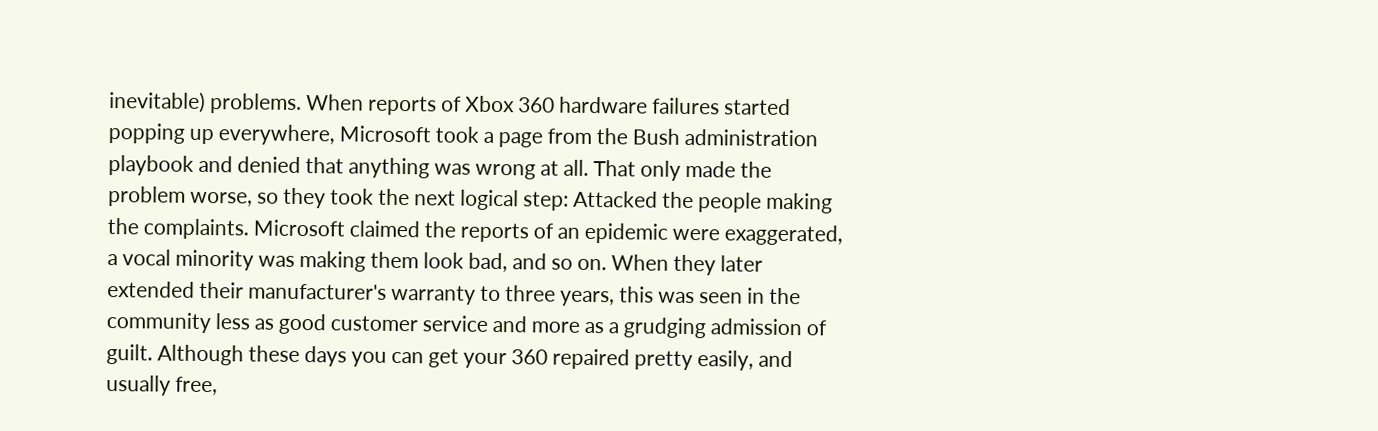inevitable) problems. When reports of Xbox 360 hardware failures started popping up everywhere, Microsoft took a page from the Bush administration playbook and denied that anything was wrong at all. That only made the problem worse, so they took the next logical step: Attacked the people making the complaints. Microsoft claimed the reports of an epidemic were exaggerated, a vocal minority was making them look bad, and so on. When they later extended their manufacturer's warranty to three years, this was seen in the community less as good customer service and more as a grudging admission of guilt. Although these days you can get your 360 repaired pretty easily, and usually free,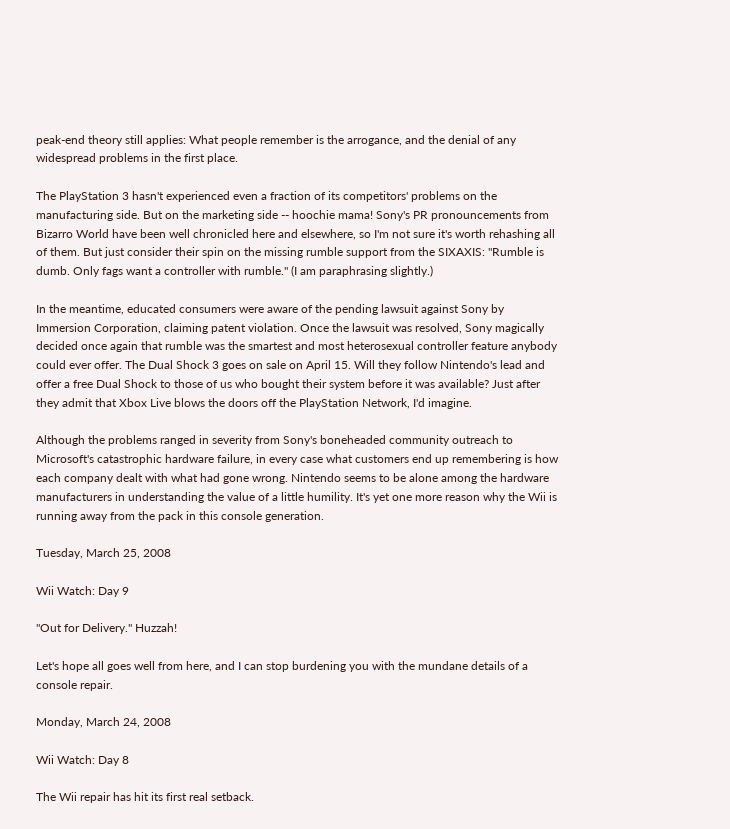peak-end theory still applies: What people remember is the arrogance, and the denial of any widespread problems in the first place.

The PlayStation 3 hasn't experienced even a fraction of its competitors' problems on the manufacturing side. But on the marketing side -- hoochie mama! Sony's PR pronouncements from Bizarro World have been well chronicled here and elsewhere, so I'm not sure it's worth rehashing all of them. But just consider their spin on the missing rumble support from the SIXAXIS: "Rumble is dumb. Only fags want a controller with rumble." (I am paraphrasing slightly.)

In the meantime, educated consumers were aware of the pending lawsuit against Sony by Immersion Corporation, claiming patent violation. Once the lawsuit was resolved, Sony magically decided once again that rumble was the smartest and most heterosexual controller feature anybody could ever offer. The Dual Shock 3 goes on sale on April 15. Will they follow Nintendo's lead and offer a free Dual Shock to those of us who bought their system before it was available? Just after they admit that Xbox Live blows the doors off the PlayStation Network, I'd imagine.

Although the problems ranged in severity from Sony's boneheaded community outreach to Microsoft's catastrophic hardware failure, in every case what customers end up remembering is how each company dealt with what had gone wrong. Nintendo seems to be alone among the hardware manufacturers in understanding the value of a little humility. It's yet one more reason why the Wii is running away from the pack in this console generation.

Tuesday, March 25, 2008

Wii Watch: Day 9

"Out for Delivery." Huzzah!

Let's hope all goes well from here, and I can stop burdening you with the mundane details of a console repair.

Monday, March 24, 2008

Wii Watch: Day 8

The Wii repair has hit its first real setback.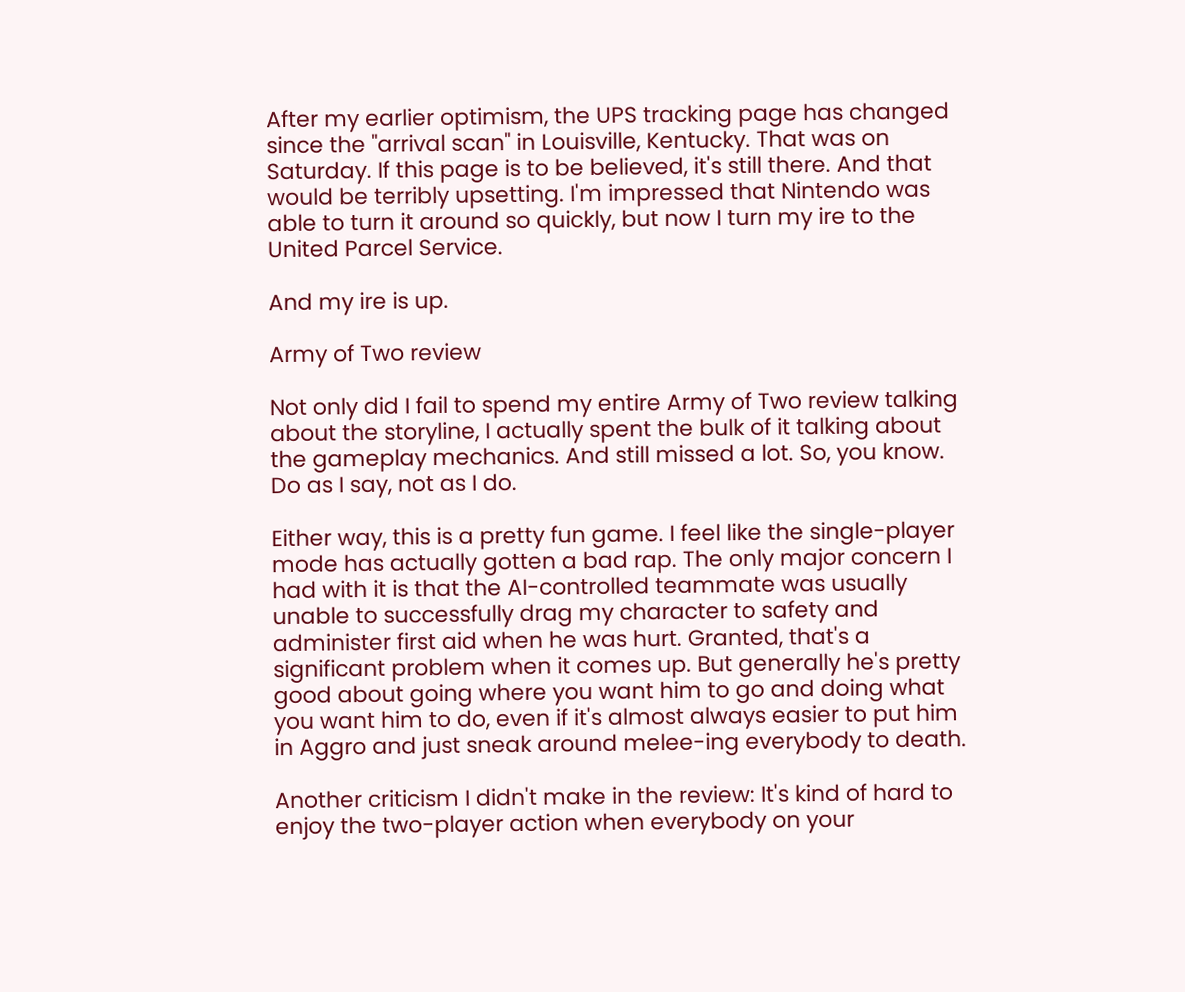After my earlier optimism, the UPS tracking page has changed since the "arrival scan" in Louisville, Kentucky. That was on Saturday. If this page is to be believed, it's still there. And that would be terribly upsetting. I'm impressed that Nintendo was able to turn it around so quickly, but now I turn my ire to the United Parcel Service.

And my ire is up.

Army of Two review

Not only did I fail to spend my entire Army of Two review talking about the storyline, I actually spent the bulk of it talking about the gameplay mechanics. And still missed a lot. So, you know. Do as I say, not as I do.

Either way, this is a pretty fun game. I feel like the single-player mode has actually gotten a bad rap. The only major concern I had with it is that the AI-controlled teammate was usually unable to successfully drag my character to safety and administer first aid when he was hurt. Granted, that's a significant problem when it comes up. But generally he's pretty good about going where you want him to go and doing what you want him to do, even if it's almost always easier to put him in Aggro and just sneak around melee-ing everybody to death.

Another criticism I didn't make in the review: It's kind of hard to enjoy the two-player action when everybody on your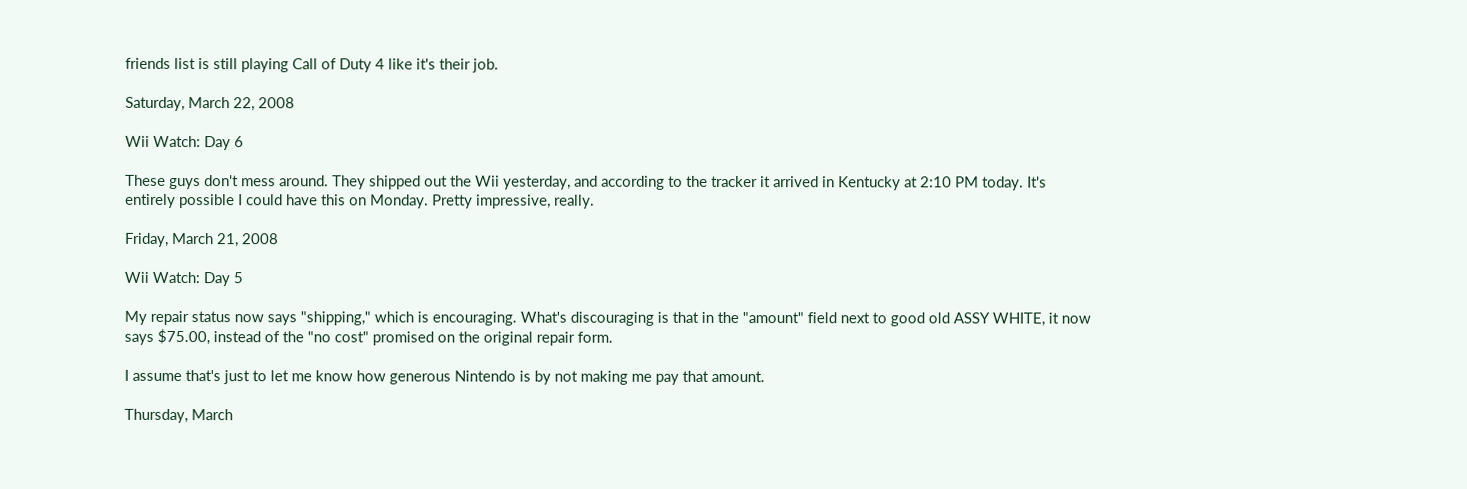friends list is still playing Call of Duty 4 like it's their job.

Saturday, March 22, 2008

Wii Watch: Day 6

These guys don't mess around. They shipped out the Wii yesterday, and according to the tracker it arrived in Kentucky at 2:10 PM today. It's entirely possible I could have this on Monday. Pretty impressive, really.

Friday, March 21, 2008

Wii Watch: Day 5

My repair status now says "shipping," which is encouraging. What's discouraging is that in the "amount" field next to good old ASSY WHITE, it now says $75.00, instead of the "no cost" promised on the original repair form.

I assume that's just to let me know how generous Nintendo is by not making me pay that amount.

Thursday, March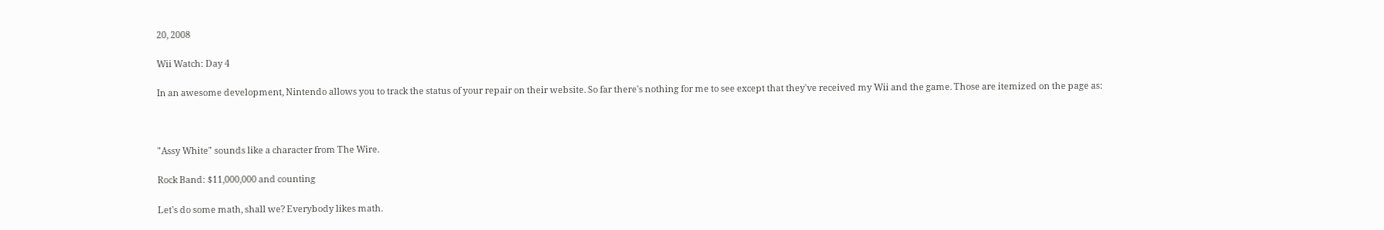20, 2008

Wii Watch: Day 4

In an awesome development, Nintendo allows you to track the status of your repair on their website. So far there's nothing for me to see except that they've received my Wii and the game. Those are itemized on the page as:



"Assy White" sounds like a character from The Wire.

Rock Band: $11,000,000 and counting

Let's do some math, shall we? Everybody likes math.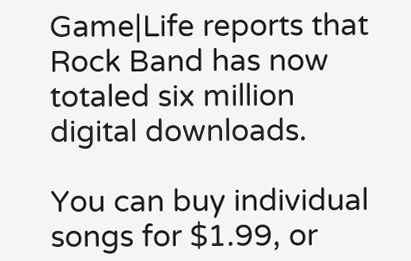Game|Life reports that Rock Band has now totaled six million digital downloads.

You can buy individual songs for $1.99, or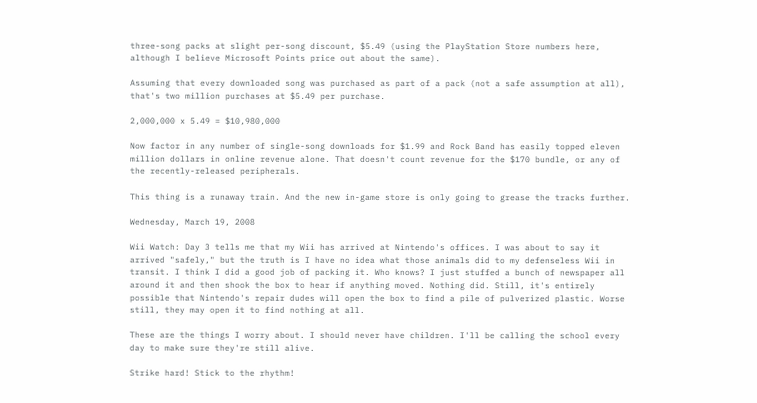three-song packs at slight per-song discount, $5.49 (using the PlayStation Store numbers here, although I believe Microsoft Points price out about the same).

Assuming that every downloaded song was purchased as part of a pack (not a safe assumption at all), that's two million purchases at $5.49 per purchase.

2,000,000 x 5.49 = $10,980,000

Now factor in any number of single-song downloads for $1.99 and Rock Band has easily topped eleven million dollars in online revenue alone. That doesn't count revenue for the $170 bundle, or any of the recently-released peripherals.

This thing is a runaway train. And the new in-game store is only going to grease the tracks further.

Wednesday, March 19, 2008

Wii Watch: Day 3 tells me that my Wii has arrived at Nintendo's offices. I was about to say it arrived "safely," but the truth is I have no idea what those animals did to my defenseless Wii in transit. I think I did a good job of packing it. Who knows? I just stuffed a bunch of newspaper all around it and then shook the box to hear if anything moved. Nothing did. Still, it's entirely possible that Nintendo's repair dudes will open the box to find a pile of pulverized plastic. Worse still, they may open it to find nothing at all.

These are the things I worry about. I should never have children. I'll be calling the school every day to make sure they're still alive.

Strike hard! Stick to the rhythm!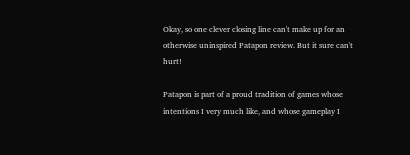Okay, so one clever closing line can't make up for an otherwise uninspired Patapon review. But it sure can't hurt!

Patapon is part of a proud tradition of games whose intentions I very much like, and whose gameplay I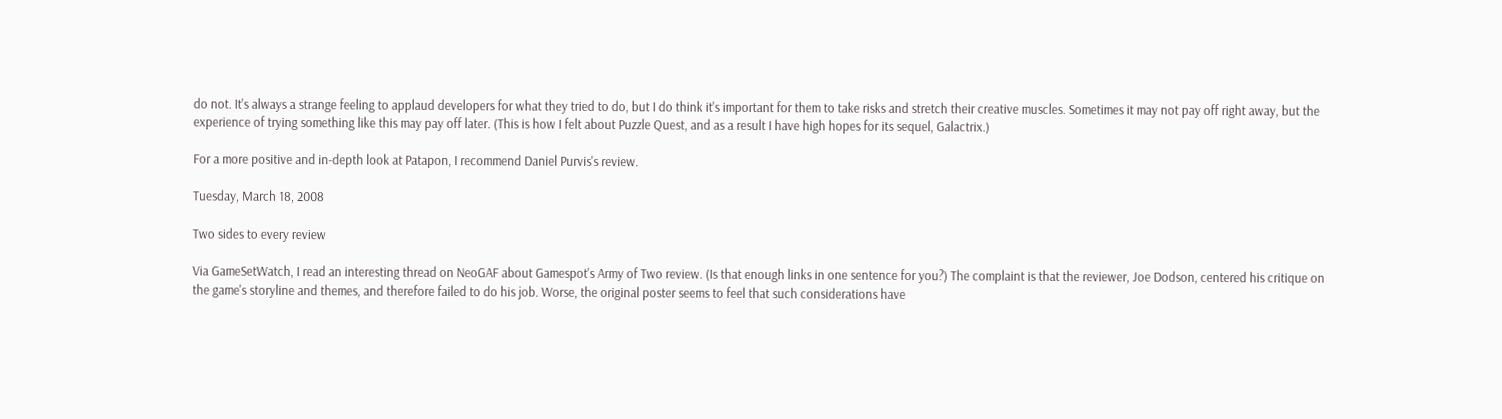do not. It's always a strange feeling to applaud developers for what they tried to do, but I do think it's important for them to take risks and stretch their creative muscles. Sometimes it may not pay off right away, but the experience of trying something like this may pay off later. (This is how I felt about Puzzle Quest, and as a result I have high hopes for its sequel, Galactrix.)

For a more positive and in-depth look at Patapon, I recommend Daniel Purvis's review.

Tuesday, March 18, 2008

Two sides to every review

Via GameSetWatch, I read an interesting thread on NeoGAF about Gamespot's Army of Two review. (Is that enough links in one sentence for you?) The complaint is that the reviewer, Joe Dodson, centered his critique on the game's storyline and themes, and therefore failed to do his job. Worse, the original poster seems to feel that such considerations have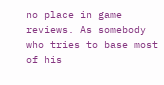no place in game reviews. As somebody who tries to base most of his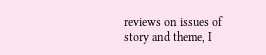reviews on issues of story and theme, I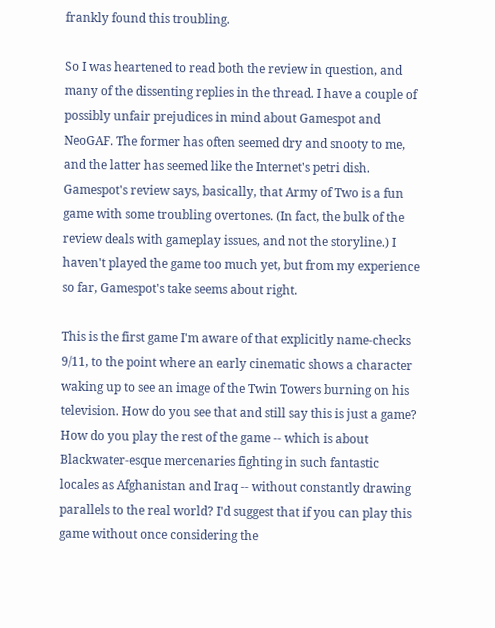frankly found this troubling.

So I was heartened to read both the review in question, and many of the dissenting replies in the thread. I have a couple of possibly unfair prejudices in mind about Gamespot and NeoGAF. The former has often seemed dry and snooty to me, and the latter has seemed like the Internet's petri dish. Gamespot's review says, basically, that Army of Two is a fun game with some troubling overtones. (In fact, the bulk of the review deals with gameplay issues, and not the storyline.) I haven't played the game too much yet, but from my experience so far, Gamespot's take seems about right.

This is the first game I'm aware of that explicitly name-checks 9/11, to the point where an early cinematic shows a character waking up to see an image of the Twin Towers burning on his television. How do you see that and still say this is just a game? How do you play the rest of the game -- which is about Blackwater-esque mercenaries fighting in such fantastic locales as Afghanistan and Iraq -- without constantly drawing parallels to the real world? I'd suggest that if you can play this game without once considering the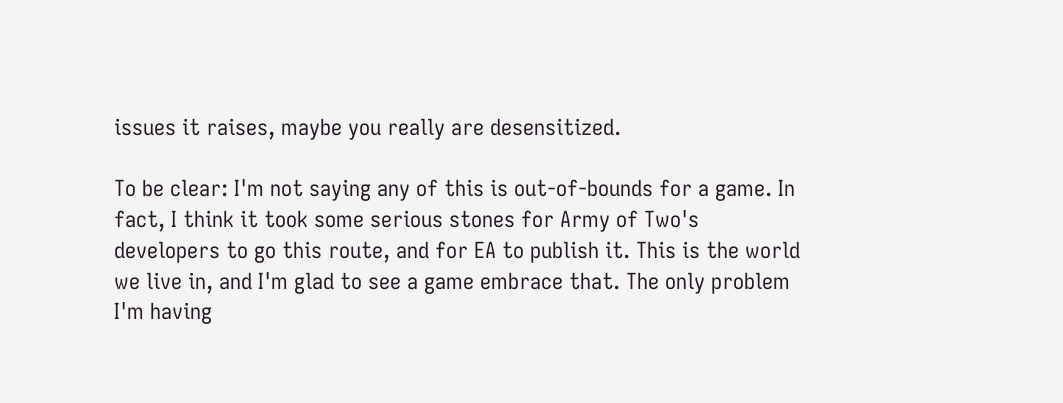issues it raises, maybe you really are desensitized.

To be clear: I'm not saying any of this is out-of-bounds for a game. In fact, I think it took some serious stones for Army of Two's developers to go this route, and for EA to publish it. This is the world we live in, and I'm glad to see a game embrace that. The only problem I'm having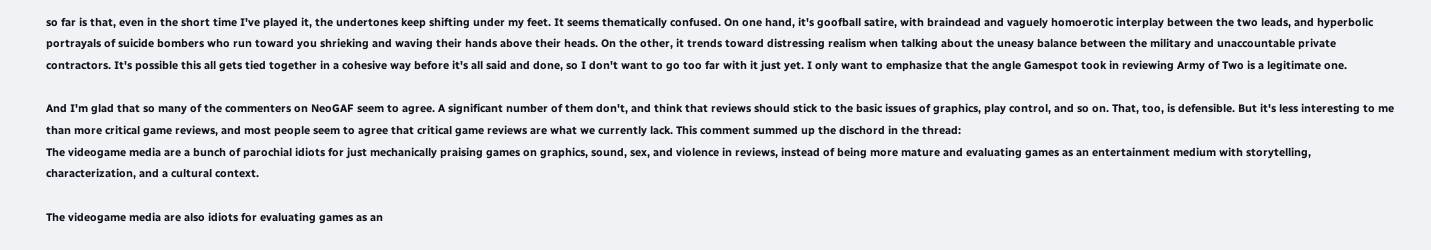so far is that, even in the short time I've played it, the undertones keep shifting under my feet. It seems thematically confused. On one hand, it's goofball satire, with braindead and vaguely homoerotic interplay between the two leads, and hyperbolic portrayals of suicide bombers who run toward you shrieking and waving their hands above their heads. On the other, it trends toward distressing realism when talking about the uneasy balance between the military and unaccountable private contractors. It's possible this all gets tied together in a cohesive way before it's all said and done, so I don't want to go too far with it just yet. I only want to emphasize that the angle Gamespot took in reviewing Army of Two is a legitimate one.

And I'm glad that so many of the commenters on NeoGAF seem to agree. A significant number of them don't, and think that reviews should stick to the basic issues of graphics, play control, and so on. That, too, is defensible. But it's less interesting to me than more critical game reviews, and most people seem to agree that critical game reviews are what we currently lack. This comment summed up the dischord in the thread:
The videogame media are a bunch of parochial idiots for just mechanically praising games on graphics, sound, sex, and violence in reviews, instead of being more mature and evaluating games as an entertainment medium with storytelling, characterization, and a cultural context.

The videogame media are also idiots for evaluating games as an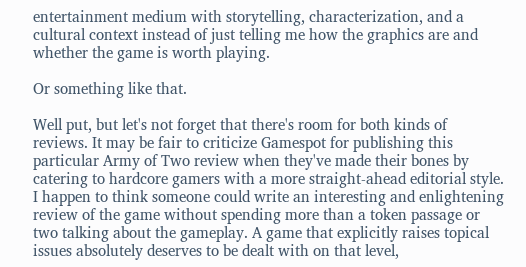entertainment medium with storytelling, characterization, and a cultural context instead of just telling me how the graphics are and whether the game is worth playing.

Or something like that.

Well put, but let's not forget that there's room for both kinds of reviews. It may be fair to criticize Gamespot for publishing this particular Army of Two review when they've made their bones by catering to hardcore gamers with a more straight-ahead editorial style. I happen to think someone could write an interesting and enlightening review of the game without spending more than a token passage or two talking about the gameplay. A game that explicitly raises topical issues absolutely deserves to be dealt with on that level,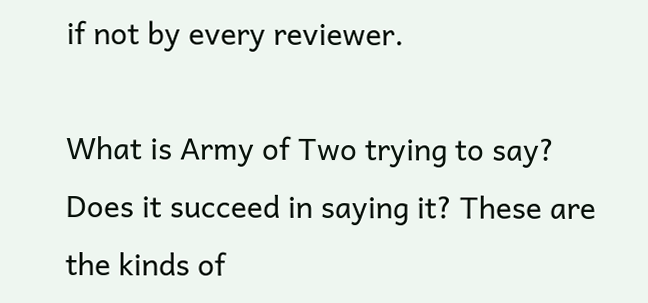if not by every reviewer.

What is Army of Two trying to say? Does it succeed in saying it? These are the kinds of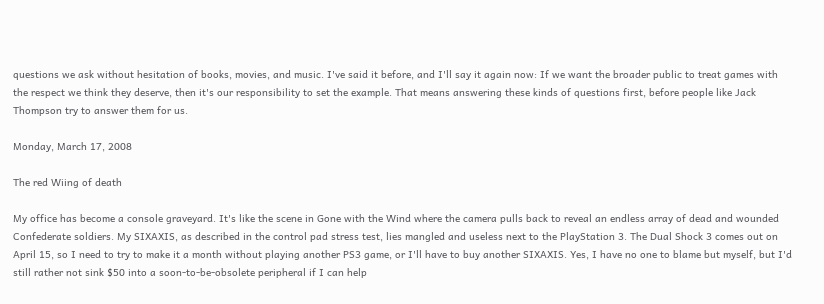questions we ask without hesitation of books, movies, and music. I've said it before, and I'll say it again now: If we want the broader public to treat games with the respect we think they deserve, then it's our responsibility to set the example. That means answering these kinds of questions first, before people like Jack Thompson try to answer them for us.

Monday, March 17, 2008

The red Wiing of death

My office has become a console graveyard. It's like the scene in Gone with the Wind where the camera pulls back to reveal an endless array of dead and wounded Confederate soldiers. My SIXAXIS, as described in the control pad stress test, lies mangled and useless next to the PlayStation 3. The Dual Shock 3 comes out on April 15, so I need to try to make it a month without playing another PS3 game, or I'll have to buy another SIXAXIS. Yes, I have no one to blame but myself, but I'd still rather not sink $50 into a soon-to-be-obsolete peripheral if I can help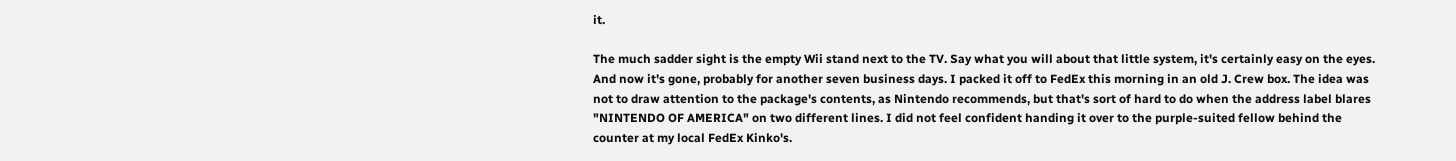it.

The much sadder sight is the empty Wii stand next to the TV. Say what you will about that little system, it's certainly easy on the eyes. And now it's gone, probably for another seven business days. I packed it off to FedEx this morning in an old J. Crew box. The idea was not to draw attention to the package's contents, as Nintendo recommends, but that's sort of hard to do when the address label blares "NINTENDO OF AMERICA" on two different lines. I did not feel confident handing it over to the purple-suited fellow behind the counter at my local FedEx Kinko's.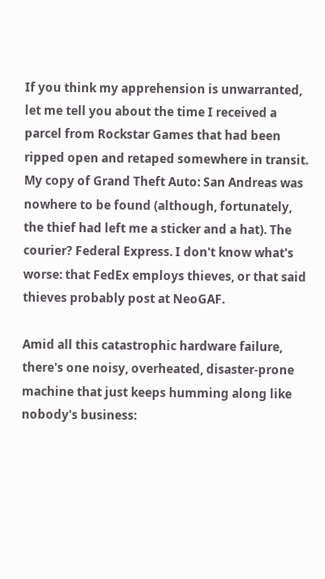If you think my apprehension is unwarranted, let me tell you about the time I received a parcel from Rockstar Games that had been ripped open and retaped somewhere in transit. My copy of Grand Theft Auto: San Andreas was nowhere to be found (although, fortunately, the thief had left me a sticker and a hat). The courier? Federal Express. I don't know what's worse: that FedEx employs thieves, or that said thieves probably post at NeoGAF.

Amid all this catastrophic hardware failure, there's one noisy, overheated, disaster-prone machine that just keeps humming along like nobody's business: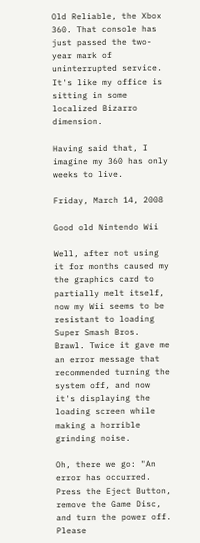Old Reliable, the Xbox 360. That console has just passed the two-year mark of uninterrupted service. It's like my office is sitting in some localized Bizarro dimension.

Having said that, I imagine my 360 has only weeks to live.

Friday, March 14, 2008

Good old Nintendo Wii

Well, after not using it for months caused my the graphics card to partially melt itself, now my Wii seems to be resistant to loading Super Smash Bros. Brawl. Twice it gave me an error message that recommended turning the system off, and now it's displaying the loading screen while making a horrible grinding noise.

Oh, there we go: "An error has occurred. Press the Eject Button, remove the Game Disc, and turn the power off. Please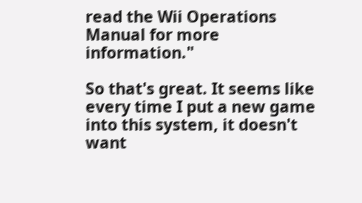read the Wii Operations Manual for more information."

So that's great. It seems like every time I put a new game into this system, it doesn't want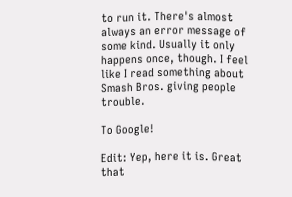to run it. There's almost always an error message of some kind. Usually it only happens once, though. I feel like I read something about Smash Bros. giving people trouble.

To Google!

Edit: Yep, here it is. Great that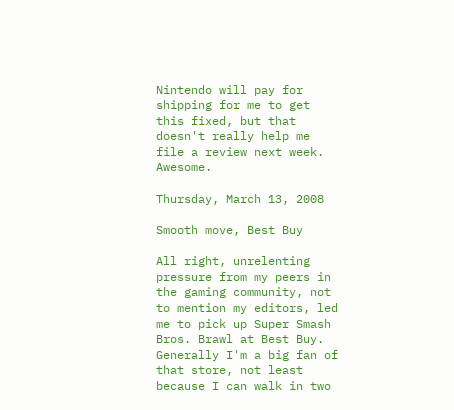Nintendo will pay for shipping for me to get this fixed, but that doesn't really help me file a review next week. Awesome.

Thursday, March 13, 2008

Smooth move, Best Buy

All right, unrelenting pressure from my peers in the gaming community, not to mention my editors, led me to pick up Super Smash Bros. Brawl at Best Buy. Generally I'm a big fan of that store, not least because I can walk in two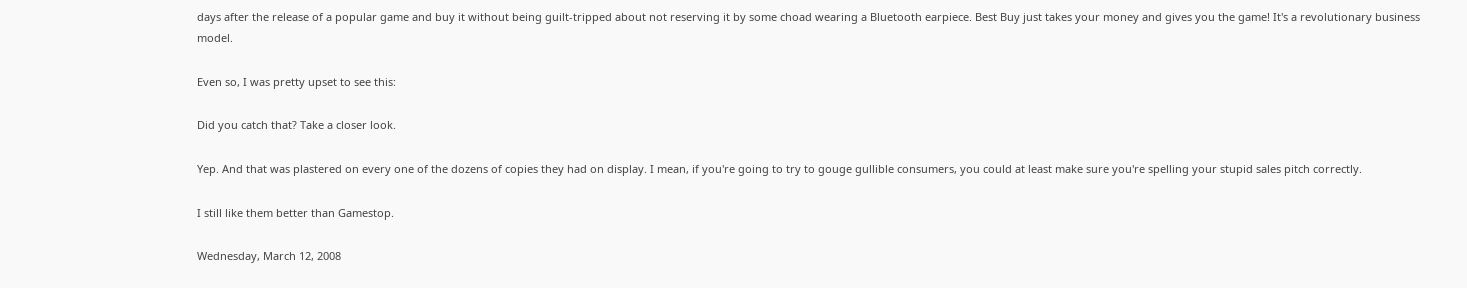days after the release of a popular game and buy it without being guilt-tripped about not reserving it by some choad wearing a Bluetooth earpiece. Best Buy just takes your money and gives you the game! It's a revolutionary business model.

Even so, I was pretty upset to see this:

Did you catch that? Take a closer look.

Yep. And that was plastered on every one of the dozens of copies they had on display. I mean, if you're going to try to gouge gullible consumers, you could at least make sure you're spelling your stupid sales pitch correctly.

I still like them better than Gamestop.

Wednesday, March 12, 2008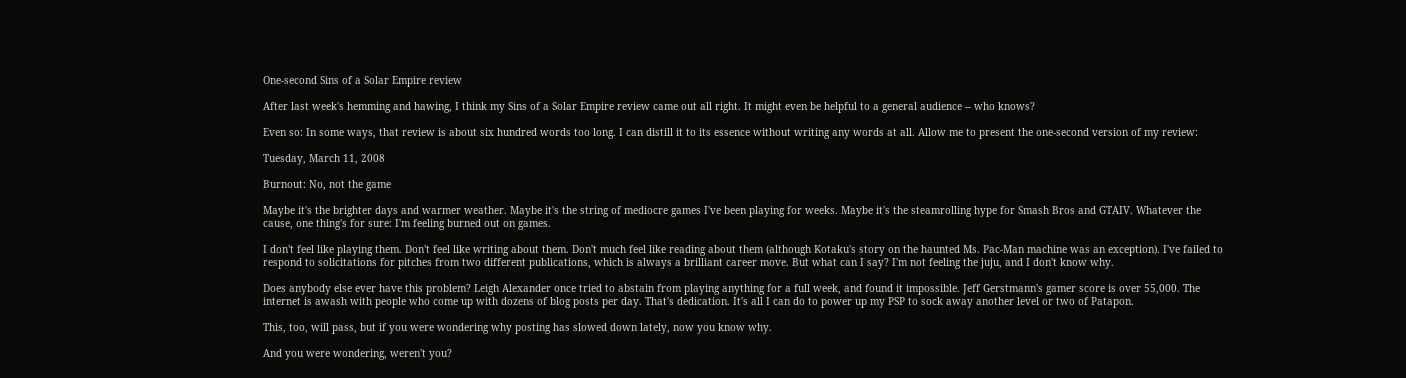One-second Sins of a Solar Empire review

After last week's hemming and hawing, I think my Sins of a Solar Empire review came out all right. It might even be helpful to a general audience -- who knows?

Even so: In some ways, that review is about six hundred words too long. I can distill it to its essence without writing any words at all. Allow me to present the one-second version of my review:

Tuesday, March 11, 2008

Burnout: No, not the game

Maybe it's the brighter days and warmer weather. Maybe it's the string of mediocre games I've been playing for weeks. Maybe it's the steamrolling hype for Smash Bros and GTAIV. Whatever the cause, one thing's for sure: I'm feeling burned out on games.

I don't feel like playing them. Don't feel like writing about them. Don't much feel like reading about them (although Kotaku's story on the haunted Ms. Pac-Man machine was an exception). I've failed to respond to solicitations for pitches from two different publications, which is always a brilliant career move. But what can I say? I'm not feeling the juju, and I don't know why.

Does anybody else ever have this problem? Leigh Alexander once tried to abstain from playing anything for a full week, and found it impossible. Jeff Gerstmann's gamer score is over 55,000. The internet is awash with people who come up with dozens of blog posts per day. That's dedication. It's all I can do to power up my PSP to sock away another level or two of Patapon.

This, too, will pass, but if you were wondering why posting has slowed down lately, now you know why.

And you were wondering, weren't you?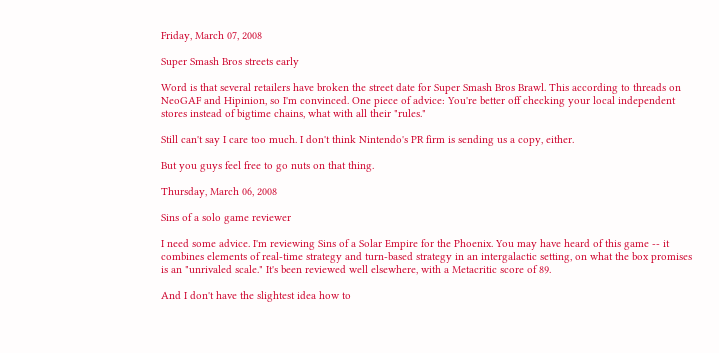Friday, March 07, 2008

Super Smash Bros streets early

Word is that several retailers have broken the street date for Super Smash Bros Brawl. This according to threads on NeoGAF and Hipinion, so I'm convinced. One piece of advice: You're better off checking your local independent stores instead of bigtime chains, what with all their "rules."

Still can't say I care too much. I don't think Nintendo's PR firm is sending us a copy, either.

But you guys feel free to go nuts on that thing.

Thursday, March 06, 2008

Sins of a solo game reviewer

I need some advice. I'm reviewing Sins of a Solar Empire for the Phoenix. You may have heard of this game -- it combines elements of real-time strategy and turn-based strategy in an intergalactic setting, on what the box promises is an "unrivaled scale." It's been reviewed well elsewhere, with a Metacritic score of 89.

And I don't have the slightest idea how to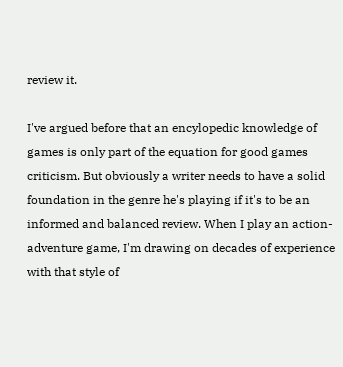review it.

I've argued before that an encylopedic knowledge of games is only part of the equation for good games criticism. But obviously a writer needs to have a solid foundation in the genre he's playing if it's to be an informed and balanced review. When I play an action-adventure game, I'm drawing on decades of experience with that style of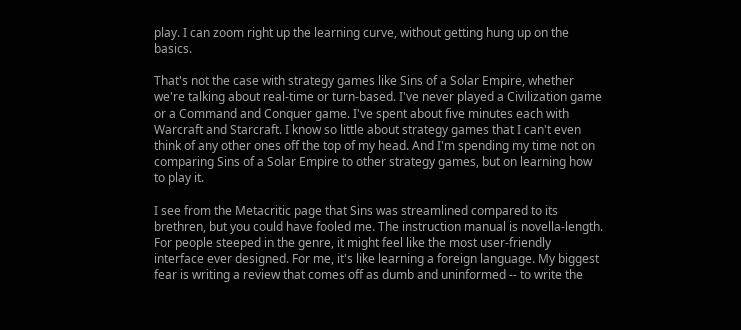play. I can zoom right up the learning curve, without getting hung up on the basics.

That's not the case with strategy games like Sins of a Solar Empire, whether we're talking about real-time or turn-based. I've never played a Civilization game or a Command and Conquer game. I've spent about five minutes each with Warcraft and Starcraft. I know so little about strategy games that I can't even think of any other ones off the top of my head. And I'm spending my time not on comparing Sins of a Solar Empire to other strategy games, but on learning how to play it.

I see from the Metacritic page that Sins was streamlined compared to its brethren, but you could have fooled me. The instruction manual is novella-length. For people steeped in the genre, it might feel like the most user-friendly interface ever designed. For me, it's like learning a foreign language. My biggest fear is writing a review that comes off as dumb and uninformed -- to write the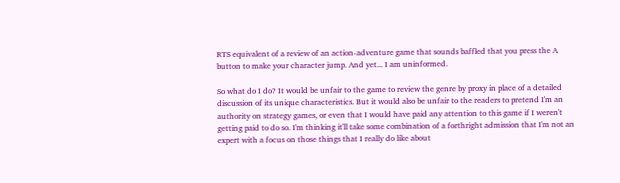RTS equivalent of a review of an action-adventure game that sounds baffled that you press the A button to make your character jump. And yet... I am uninformed.

So what do I do? It would be unfair to the game to review the genre by proxy in place of a detailed discussion of its unique characteristics. But it would also be unfair to the readers to pretend I'm an authority on strategy games, or even that I would have paid any attention to this game if I weren't getting paid to do so. I'm thinking it'll take some combination of a forthright admission that I'm not an expert with a focus on those things that I really do like about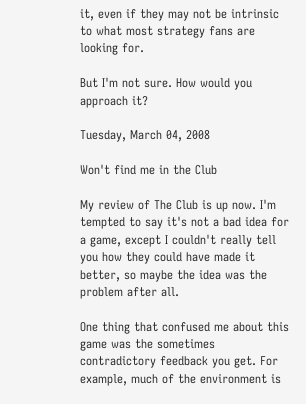it, even if they may not be intrinsic to what most strategy fans are looking for.

But I'm not sure. How would you approach it?

Tuesday, March 04, 2008

Won't find me in the Club

My review of The Club is up now. I'm tempted to say it's not a bad idea for a game, except I couldn't really tell you how they could have made it better, so maybe the idea was the problem after all.

One thing that confused me about this game was the sometimes contradictory feedback you get. For example, much of the environment is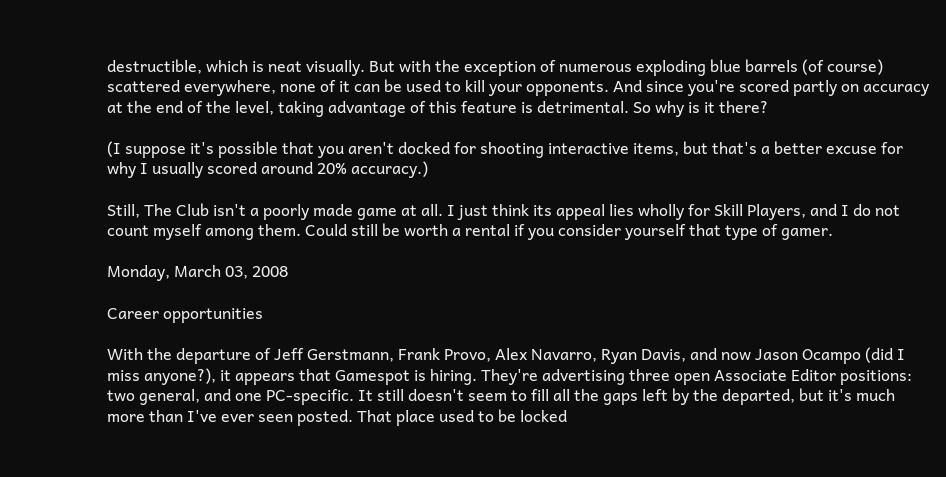destructible, which is neat visually. But with the exception of numerous exploding blue barrels (of course) scattered everywhere, none of it can be used to kill your opponents. And since you're scored partly on accuracy at the end of the level, taking advantage of this feature is detrimental. So why is it there?

(I suppose it's possible that you aren't docked for shooting interactive items, but that's a better excuse for why I usually scored around 20% accuracy.)

Still, The Club isn't a poorly made game at all. I just think its appeal lies wholly for Skill Players, and I do not count myself among them. Could still be worth a rental if you consider yourself that type of gamer.

Monday, March 03, 2008

Career opportunities

With the departure of Jeff Gerstmann, Frank Provo, Alex Navarro, Ryan Davis, and now Jason Ocampo (did I miss anyone?), it appears that Gamespot is hiring. They're advertising three open Associate Editor positions: two general, and one PC-specific. It still doesn't seem to fill all the gaps left by the departed, but it's much more than I've ever seen posted. That place used to be locked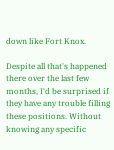down like Fort Knox.

Despite all that's happened there over the last few months, I'd be surprised if they have any trouble filling these positions. Without knowing any specific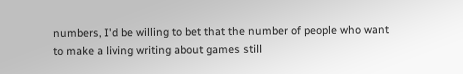numbers, I'd be willing to bet that the number of people who want to make a living writing about games still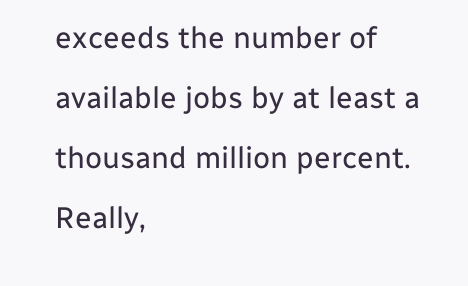exceeds the number of available jobs by at least a thousand million percent. Really,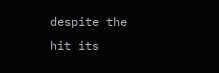despite the hit its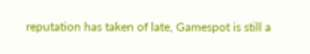reputation has taken of late, Gamespot is still a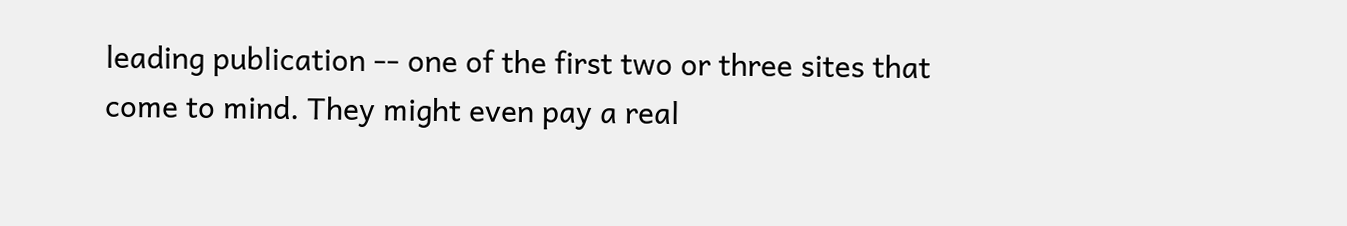leading publication -- one of the first two or three sites that come to mind. They might even pay a real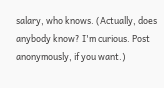salary, who knows. (Actually, does anybody know? I'm curious. Post anonymously, if you want.)